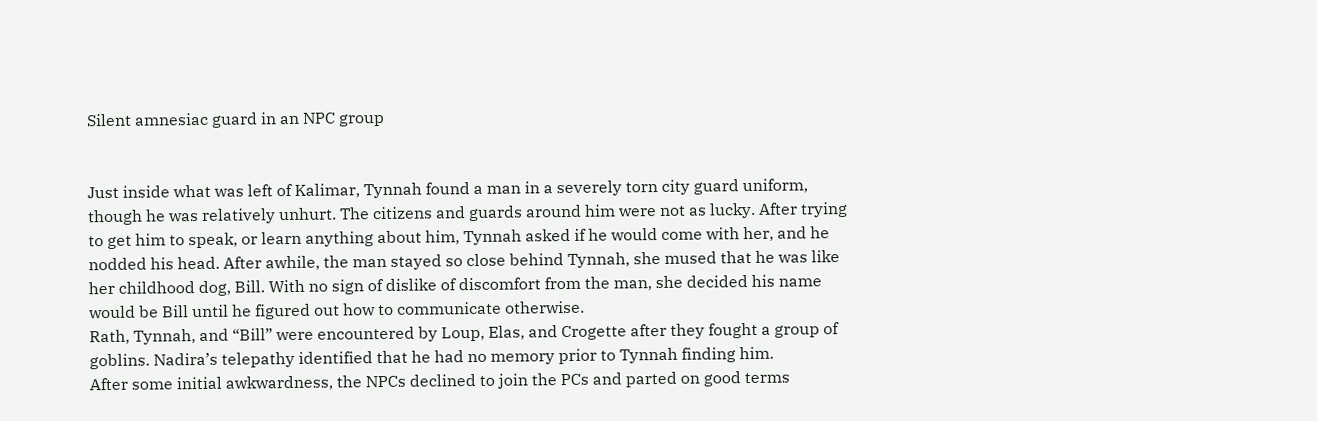Silent amnesiac guard in an NPC group


Just inside what was left of Kalimar, Tynnah found a man in a severely torn city guard uniform, though he was relatively unhurt. The citizens and guards around him were not as lucky. After trying to get him to speak, or learn anything about him, Tynnah asked if he would come with her, and he nodded his head. After awhile, the man stayed so close behind Tynnah, she mused that he was like her childhood dog, Bill. With no sign of dislike of discomfort from the man, she decided his name would be Bill until he figured out how to communicate otherwise.
Rath, Tynnah, and “Bill” were encountered by Loup, Elas, and Crogette after they fought a group of goblins. Nadira’s telepathy identified that he had no memory prior to Tynnah finding him.
After some initial awkwardness, the NPCs declined to join the PCs and parted on good terms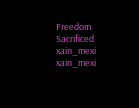Freedom Sacrificed xain_mexi xain_mexi